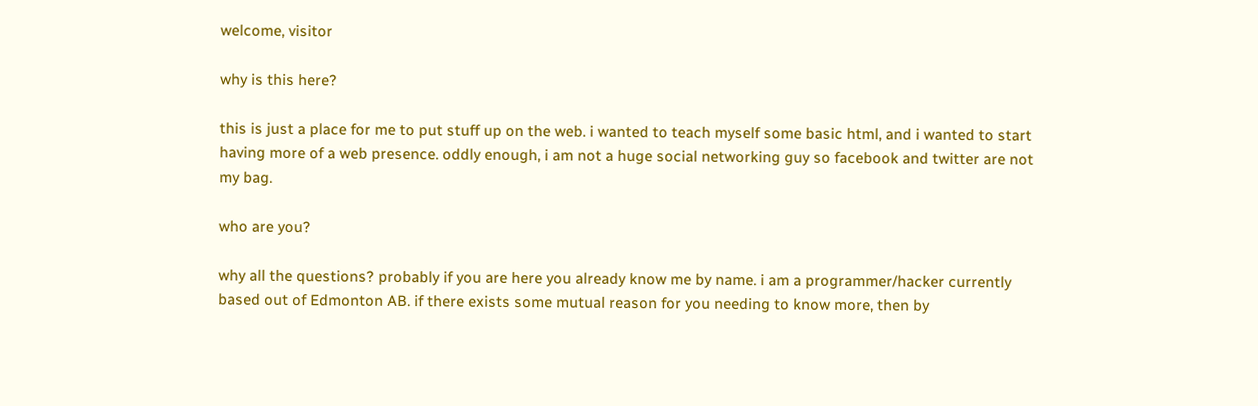welcome, visitor

why is this here?

this is just a place for me to put stuff up on the web. i wanted to teach myself some basic html, and i wanted to start having more of a web presence. oddly enough, i am not a huge social networking guy so facebook and twitter are not my bag.

who are you?

why all the questions? probably if you are here you already know me by name. i am a programmer/hacker currently based out of Edmonton AB. if there exists some mutual reason for you needing to know more, then by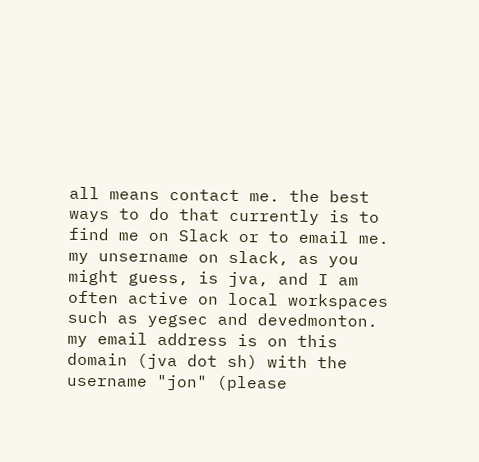all means contact me. the best ways to do that currently is to find me on Slack or to email me. my unsername on slack, as you might guess, is jva, and I am often active on local workspaces such as yegsec and devedmonton. my email address is on this domain (jva dot sh) with the username "jon" (please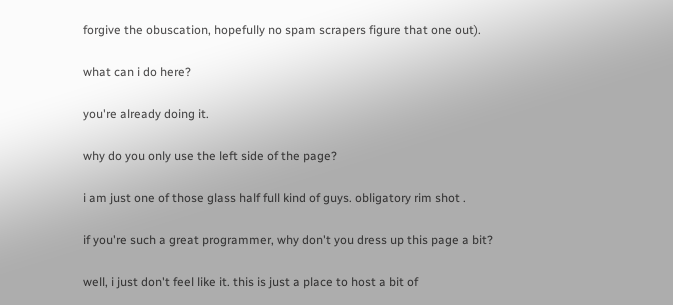forgive the obuscation, hopefully no spam scrapers figure that one out).

what can i do here?

you're already doing it.

why do you only use the left side of the page?

i am just one of those glass half full kind of guys. obligatory rim shot .

if you're such a great programmer, why don't you dress up this page a bit?

well, i just don't feel like it. this is just a place to host a bit of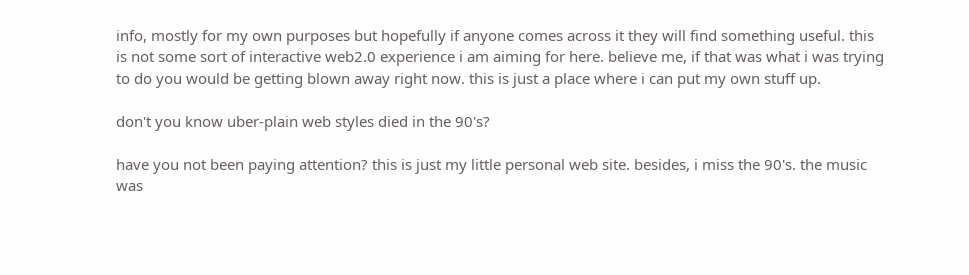info, mostly for my own purposes but hopefully if anyone comes across it they will find something useful. this is not some sort of interactive web2.0 experience i am aiming for here. believe me, if that was what i was trying to do you would be getting blown away right now. this is just a place where i can put my own stuff up.

don't you know uber-plain web styles died in the 90's?

have you not been paying attention? this is just my little personal web site. besides, i miss the 90's. the music was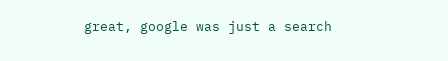great, google was just a search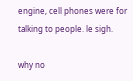engine, cell phones were for talking to people. le sigh.

why no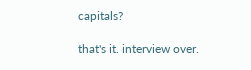capitals?

that's it. interview over.